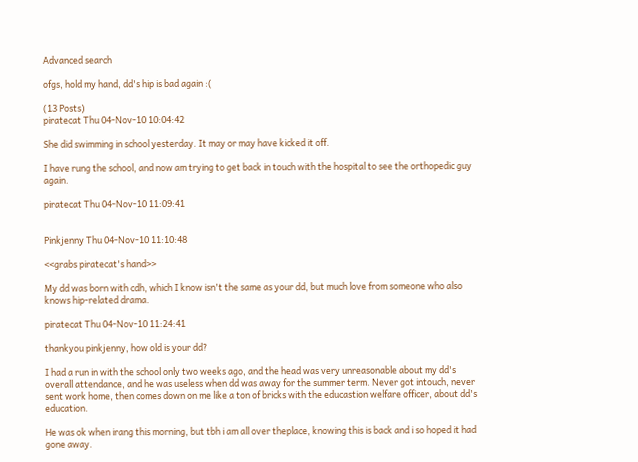Advanced search

ofgs, hold my hand, dd's hip is bad again :(

(13 Posts)
piratecat Thu 04-Nov-10 10:04:42

She did swimming in school yesterday. It may or may have kicked it off.

I have rung the school, and now am trying to get back in touch with the hospital to see the orthopedic guy again.

piratecat Thu 04-Nov-10 11:09:41


Pinkjenny Thu 04-Nov-10 11:10:48

<<grabs piratecat's hand>>

My dd was born with cdh, which I know isn't the same as your dd, but much love from someone who also knows hip-related drama.

piratecat Thu 04-Nov-10 11:24:41

thankyou pinkjenny, how old is your dd?

I had a run in with the school only two weeks ago, and the head was very unreasonable about my dd's overall attendance, and he was useless when dd was away for the summer term. Never got intouch, never sent work home, then comes down on me like a ton of bricks with the educastion welfare officer, about dd's education.

He was ok when irang this morning, but tbh i am all over theplace, knowing this is back and i so hoped it had gone away.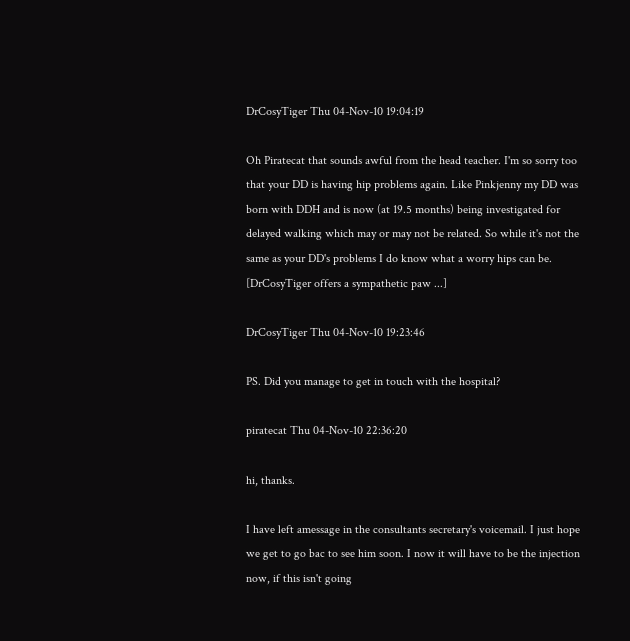DrCosyTiger Thu 04-Nov-10 19:04:19

Oh Piratecat that sounds awful from the head teacher. I'm so sorry too that your DD is having hip problems again. Like Pinkjenny my DD was born with DDH and is now (at 19.5 months) being investigated for delayed walking which may or may not be related. So while it's not the same as your DD's problems I do know what a worry hips can be. [DrCosyTiger offers a sympathetic paw ...]

DrCosyTiger Thu 04-Nov-10 19:23:46

PS. Did you manage to get in touch with the hospital?

piratecat Thu 04-Nov-10 22:36:20

hi, thanks.

I have left amessage in the consultants secretary's voicemail. I just hope we get to go bac to see him soon. I now it will have to be the injection now, if this isn't going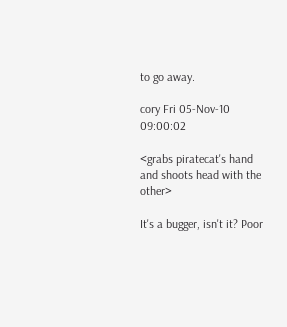to go away.

cory Fri 05-Nov-10 09:00:02

<grabs piratecat's hand and shoots head with the other>

It's a bugger, isn't it? Poor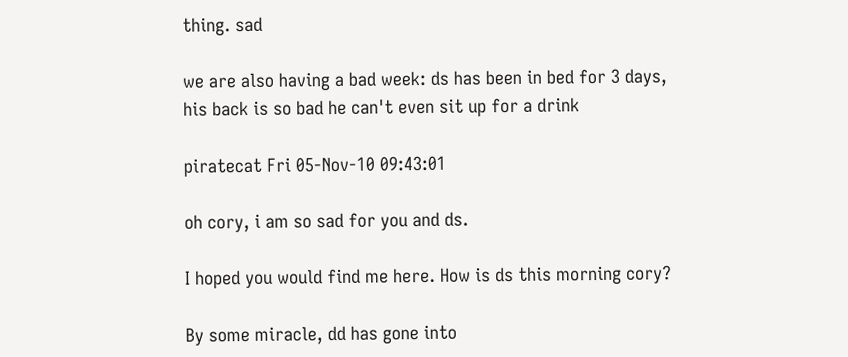thing. sad

we are also having a bad week: ds has been in bed for 3 days, his back is so bad he can't even sit up for a drink

piratecat Fri 05-Nov-10 09:43:01

oh cory, i am so sad for you and ds.

I hoped you would find me here. How is ds this morning cory?

By some miracle, dd has gone into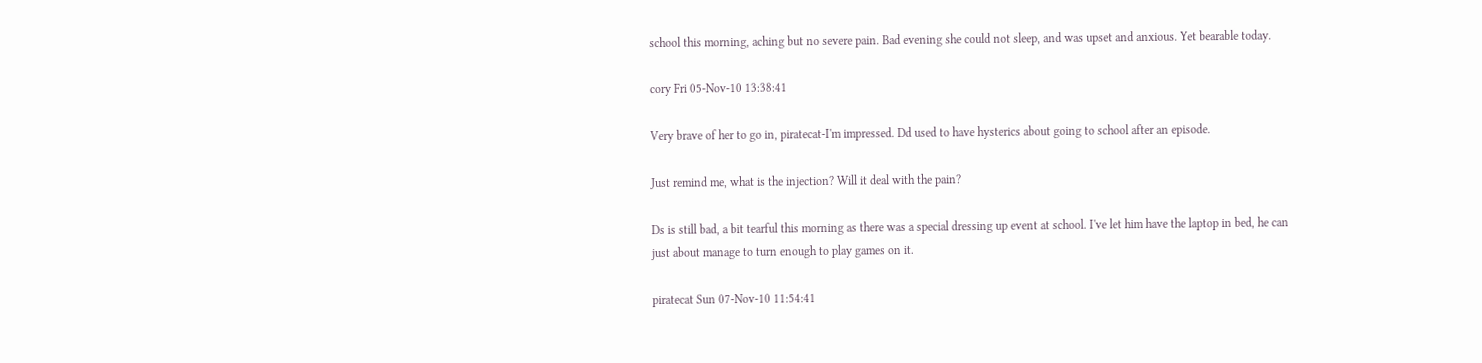school this morning, aching but no severe pain. Bad evening she could not sleep, and was upset and anxious. Yet bearable today.

cory Fri 05-Nov-10 13:38:41

Very brave of her to go in, piratecat-I'm impressed. Dd used to have hysterics about going to school after an episode.

Just remind me, what is the injection? Will it deal with the pain?

Ds is still bad, a bit tearful this morning as there was a special dressing up event at school. I've let him have the laptop in bed, he can just about manage to turn enough to play games on it.

piratecat Sun 07-Nov-10 11:54:41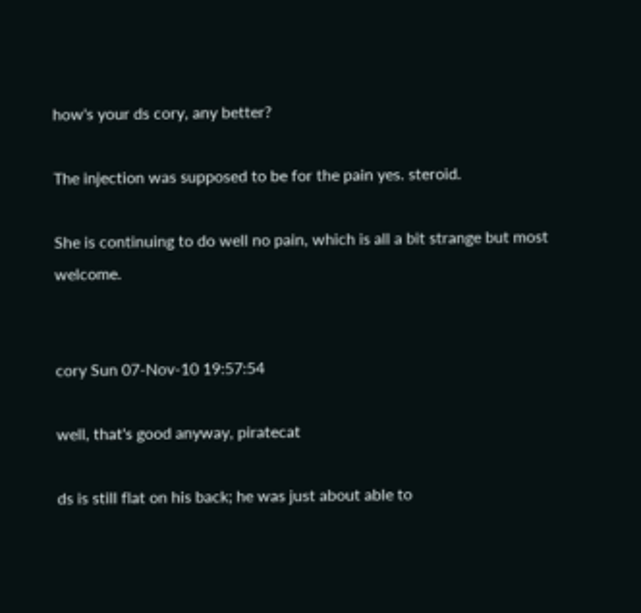how's your ds cory, any better?

The injection was supposed to be for the pain yes. steroid.

She is continuing to do well no pain, which is all a bit strange but most welcome.


cory Sun 07-Nov-10 19:57:54

well, that's good anyway, piratecat

ds is still flat on his back; he was just about able to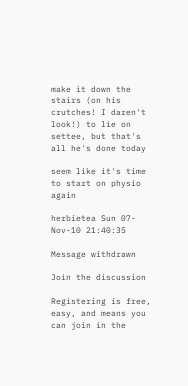make it down the stairs (on his crutches! I daren't look!) to lie on settee, but that's all he's done today

seem like it's time to start on physio again

herbietea Sun 07-Nov-10 21:40:35

Message withdrawn

Join the discussion

Registering is free, easy, and means you can join in the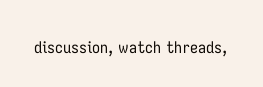discussion, watch threads,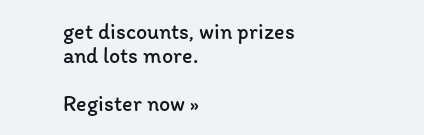get discounts, win prizes and lots more.

Register now »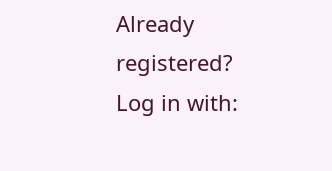Already registered? Log in with: